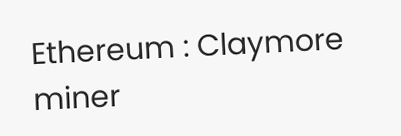Ethereum : Claymore miner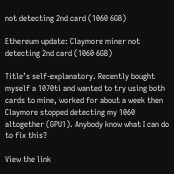not detecting 2nd card (1060 6GB)

Ethereum update: Claymore miner not detecting 2nd card (1060 6GB)

Title’s self-explanatory. Recently bought myself a 1070ti and wanted to try using both cards to mine, worked for about a week then Claymore stopped detecting my 1060 altogether (GPU1). Anybody know what I can do to fix this?

View the link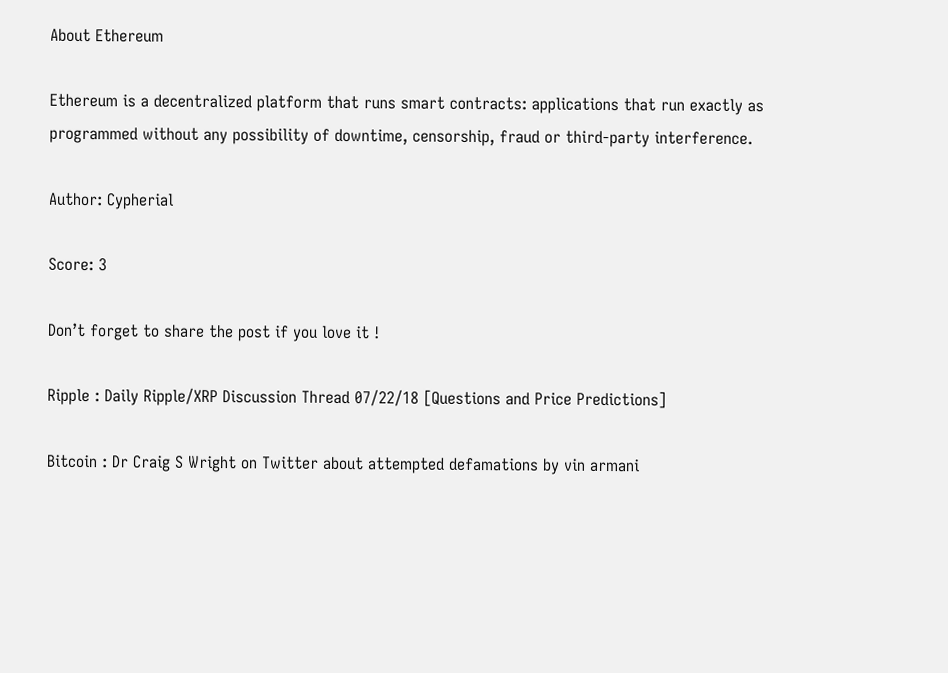About Ethereum

Ethereum is a decentralized platform that runs smart contracts: applications that run exactly as programmed without any possibility of downtime, censorship, fraud or third-party interference.

Author: Cypherial

Score: 3

Don’t forget to share the post if you love it !

Ripple : Daily Ripple/XRP Discussion Thread 07/22/18 [Questions and Price Predictions]

Bitcoin : Dr Craig S Wright on Twitter about attempted defamations by vin armani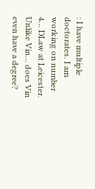: I have multiple doctorates. I am working on number 4… DLaw at Leicester. Unlike Vin… does Vin even have a degree?